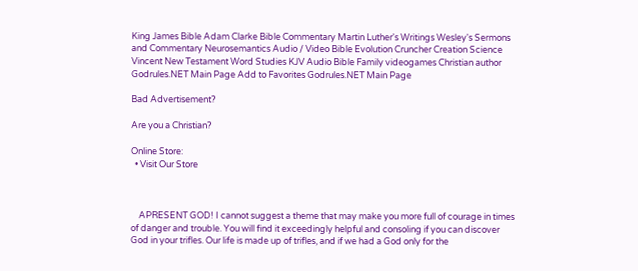King James Bible Adam Clarke Bible Commentary Martin Luther's Writings Wesley's Sermons and Commentary Neurosemantics Audio / Video Bible Evolution Cruncher Creation Science Vincent New Testament Word Studies KJV Audio Bible Family videogames Christian author Godrules.NET Main Page Add to Favorites Godrules.NET Main Page

Bad Advertisement?

Are you a Christian?

Online Store:
  • Visit Our Store



    APRESENT GOD! I cannot suggest a theme that may make you more full of courage in times of danger and trouble. You will find it exceedingly helpful and consoling if you can discover God in your trifles. Our life is made up of trifles, and if we had a God only for the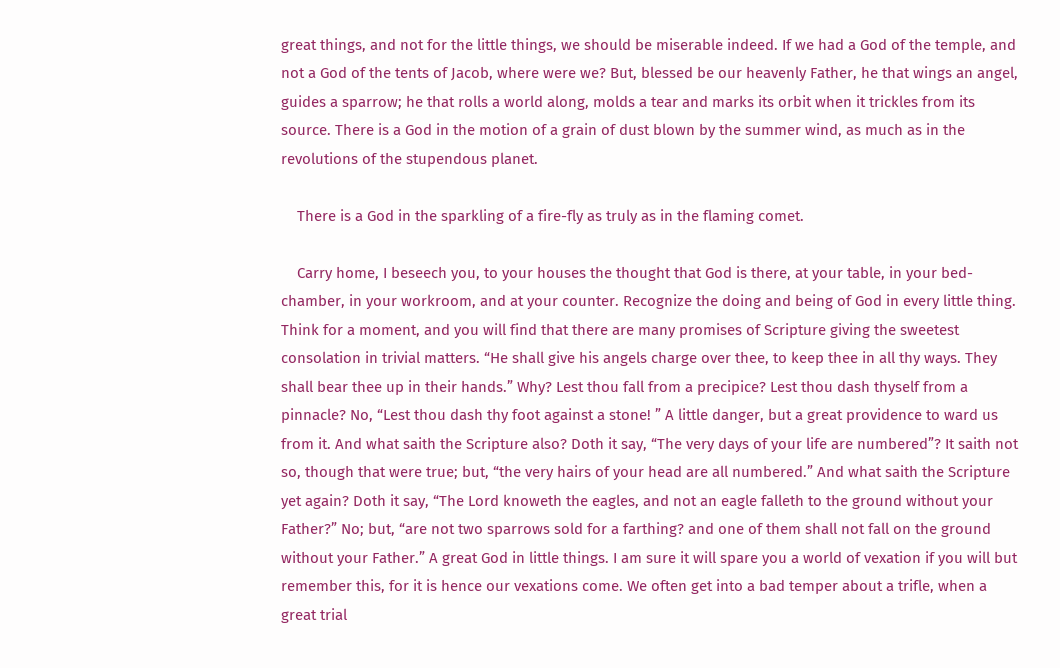great things, and not for the little things, we should be miserable indeed. If we had a God of the temple, and not a God of the tents of Jacob, where were we? But, blessed be our heavenly Father, he that wings an angel, guides a sparrow; he that rolls a world along, molds a tear and marks its orbit when it trickles from its source. There is a God in the motion of a grain of dust blown by the summer wind, as much as in the revolutions of the stupendous planet.

    There is a God in the sparkling of a fire-fly as truly as in the flaming comet.

    Carry home, I beseech you, to your houses the thought that God is there, at your table, in your bed-chamber, in your workroom, and at your counter. Recognize the doing and being of God in every little thing. Think for a moment, and you will find that there are many promises of Scripture giving the sweetest consolation in trivial matters. “He shall give his angels charge over thee, to keep thee in all thy ways. They shall bear thee up in their hands.” Why? Lest thou fall from a precipice? Lest thou dash thyself from a pinnacle? No, “Lest thou dash thy foot against a stone! ” A little danger, but a great providence to ward us from it. And what saith the Scripture also? Doth it say, “The very days of your life are numbered”? It saith not so, though that were true; but, “the very hairs of your head are all numbered.” And what saith the Scripture yet again? Doth it say, “The Lord knoweth the eagles, and not an eagle falleth to the ground without your Father?” No; but, “are not two sparrows sold for a farthing? and one of them shall not fall on the ground without your Father.” A great God in little things. I am sure it will spare you a world of vexation if you will but remember this, for it is hence our vexations come. We often get into a bad temper about a trifle, when a great trial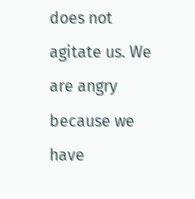does not agitate us. We are angry because we have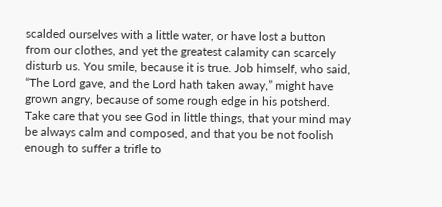scalded ourselves with a little water, or have lost a button from our clothes, and yet the greatest calamity can scarcely disturb us. You smile, because it is true. Job himself, who said, “The Lord gave, and the Lord hath taken away,” might have grown angry, because of some rough edge in his potsherd. Take care that you see God in little things, that your mind may be always calm and composed, and that you be not foolish enough to suffer a trifle to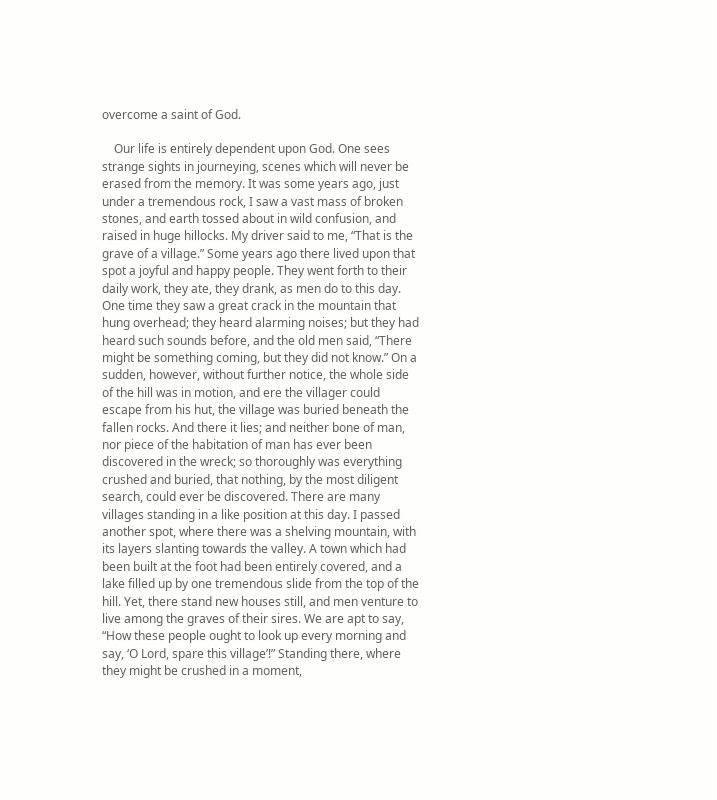overcome a saint of God.

    Our life is entirely dependent upon God. One sees strange sights in journeying, scenes which will never be erased from the memory. It was some years ago, just under a tremendous rock, I saw a vast mass of broken stones, and earth tossed about in wild confusion, and raised in huge hillocks. My driver said to me, “That is the grave of a village.” Some years ago there lived upon that spot a joyful and happy people. They went forth to their daily work, they ate, they drank, as men do to this day. One time they saw a great crack in the mountain that hung overhead; they heard alarming noises; but they had heard such sounds before, and the old men said, “There might be something coming, but they did not know.” On a sudden, however, without further notice, the whole side of the hill was in motion, and ere the villager could escape from his hut, the village was buried beneath the fallen rocks. And there it lies; and neither bone of man, nor piece of the habitation of man has ever been discovered in the wreck; so thoroughly was everything crushed and buried, that nothing, by the most diligent search, could ever be discovered. There are many villages standing in a like position at this day. I passed another spot, where there was a shelving mountain, with its layers slanting towards the valley. A town which had been built at the foot had been entirely covered, and a lake filled up by one tremendous slide from the top of the hill. Yet, there stand new houses still, and men venture to live among the graves of their sires. We are apt to say, “How these people ought to look up every morning and say, ‘O Lord, spare this village’!” Standing there, where they might be crushed in a moment,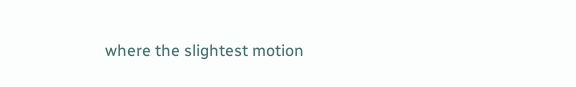where the slightest motion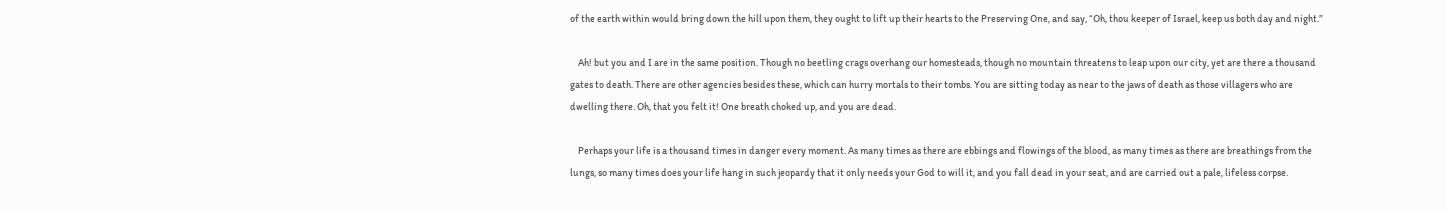of the earth within would bring down the hill upon them, they ought to lift up their hearts to the Preserving One, and say, “Oh, thou keeper of Israel, keep us both day and night.”

    Ah! but you and I are in the same position. Though no beetling crags overhang our homesteads, though no mountain threatens to leap upon our city, yet are there a thousand gates to death. There are other agencies besides these, which can hurry mortals to their tombs. You are sitting today as near to the jaws of death as those villagers who are dwelling there. Oh, that you felt it! One breath choked up, and you are dead.

    Perhaps your life is a thousand times in danger every moment. As many times as there are ebbings and flowings of the blood, as many times as there are breathings from the lungs, so many times does your life hang in such jeopardy that it only needs your God to will it, and you fall dead in your seat, and are carried out a pale, lifeless corpse.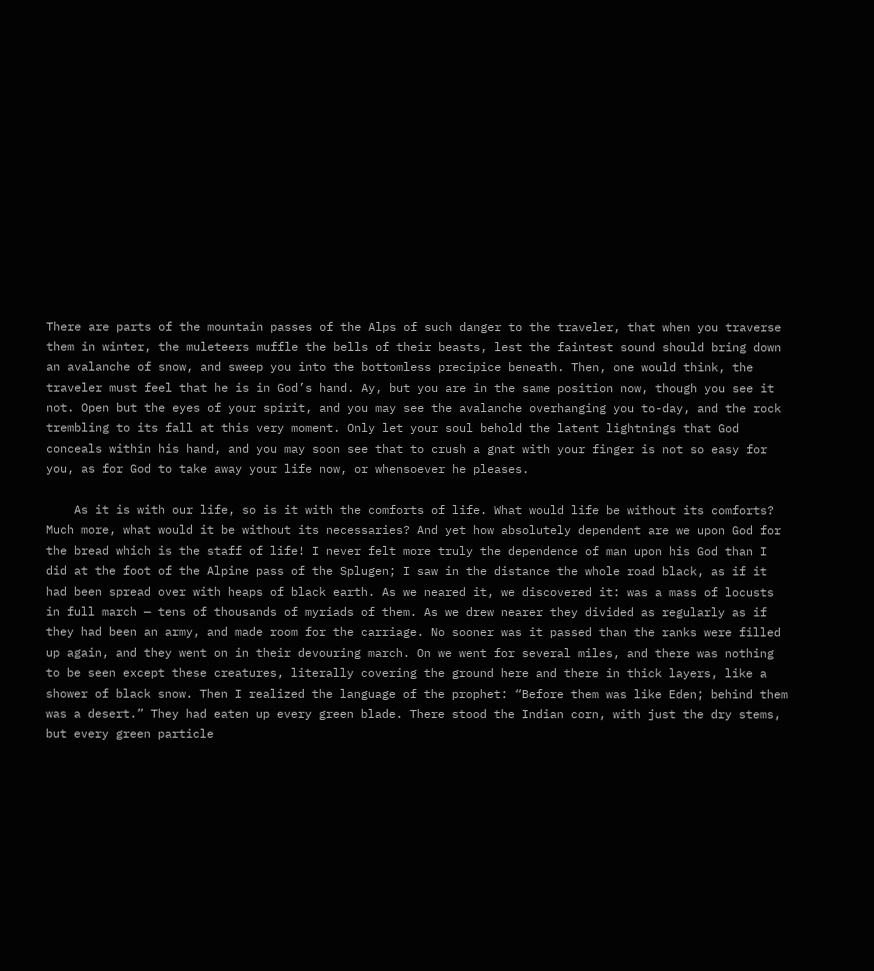There are parts of the mountain passes of the Alps of such danger to the traveler, that when you traverse them in winter, the muleteers muffle the bells of their beasts, lest the faintest sound should bring down an avalanche of snow, and sweep you into the bottomless precipice beneath. Then, one would think, the traveler must feel that he is in God’s hand. Ay, but you are in the same position now, though you see it not. Open but the eyes of your spirit, and you may see the avalanche overhanging you to-day, and the rock trembling to its fall at this very moment. Only let your soul behold the latent lightnings that God conceals within his hand, and you may soon see that to crush a gnat with your finger is not so easy for you, as for God to take away your life now, or whensoever he pleases.

    As it is with our life, so is it with the comforts of life. What would life be without its comforts? Much more, what would it be without its necessaries? And yet how absolutely dependent are we upon God for the bread which is the staff of life! I never felt more truly the dependence of man upon his God than I did at the foot of the Alpine pass of the Splugen; I saw in the distance the whole road black, as if it had been spread over with heaps of black earth. As we neared it, we discovered it: was a mass of locusts in full march — tens of thousands of myriads of them. As we drew nearer they divided as regularly as if they had been an army, and made room for the carriage. No sooner was it passed than the ranks were filled up again, and they went on in their devouring march. On we went for several miles, and there was nothing to be seen except these creatures, literally covering the ground here and there in thick layers, like a shower of black snow. Then I realized the language of the prophet: “Before them was like Eden; behind them was a desert.” They had eaten up every green blade. There stood the Indian corn, with just the dry stems, but every green particle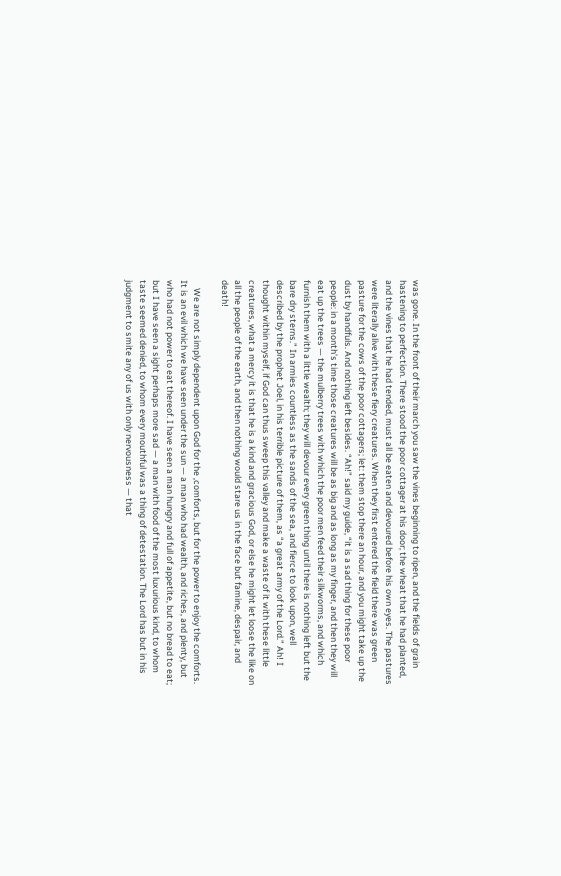was gone. In the front of their march you saw the vines beginning to ripen, and the fields of grain hastening to perfection. There stood the poor cottager at his door; the wheat that he had planted, and the vines that he had tended, must all be eaten and devoured before his own eyes. The pastures were literally alive with these fiery creatures. When they first entered the field there was green pasture for the cows of the poor cottagers; let: them stop there an hour, and you might take up the dust by handfuls. And nothing left besides. “Ah!” said my guide, “it is a sad thing for these poor people: in a month’s time those creatures will be as big and as long as my finger, and then they will eat up the trees — the mulberry trees with which the poor men feed their silkworms, and which furnish them with a little wealth; they will devour every green thing until there is nothing left but the bare dry sterns.” In armies countless as the sands of the sea, and fierce to look upon, well described by the prophet Joel, in his terrible picture of them, as “a great army of the Lord.” Ah! I thought within myself, if God can thus sweep this valley and make a waste of it with these little creatures, what a mercy it is that he is a kind and gracious God, or else he might let loose the like on all the people of the earth, and then nothing would stare us in the face but famine, despair, and death!

    We are not simply dependent upon God for the ,comforts, but for the power to enjoy the comforts. It is an evil which we have seen under the sun — a man who had wealth, and riches, and plenty, but who had not power to eat thereof. I have seen a man hungry and full of appetite, but no bread to eat; but I have seen a sight perhaps more sad — a man with food of the most luxurious kind, to whom taste seemed denied, to whom every mouthful was a thing of detestation. The Lord has but in his judgment to smite any of us with only nervousness — that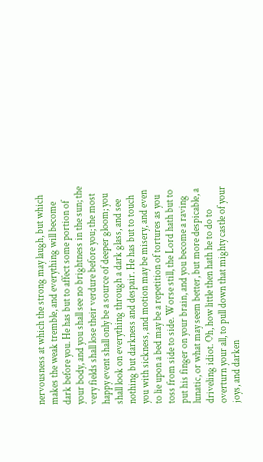nervousness at which the strong may laugh, but which makes the weak tremble, and everything will become dark before you. He has but to affect some portion of your body, and you shall see no brightness in the sun; the very fields shall lose their verdure before you; the most happy event shall only be a source of deeper gloom; you shall look on everything through a dark glass, and see nothing but darkness and despair. He has but to touch you with sickness, and motion may be misery, and even to lie upon a bed may be a repetition of tortures as you toss from side to side. Worse still, the Lord hath but to put his finger on your brain, and you become a raving lunatic, or what may seem better, but more despicable, a driveling idiot. Oh, how little then hath he to do to overturn your all, to pull down that mighty castle of your joys, and darken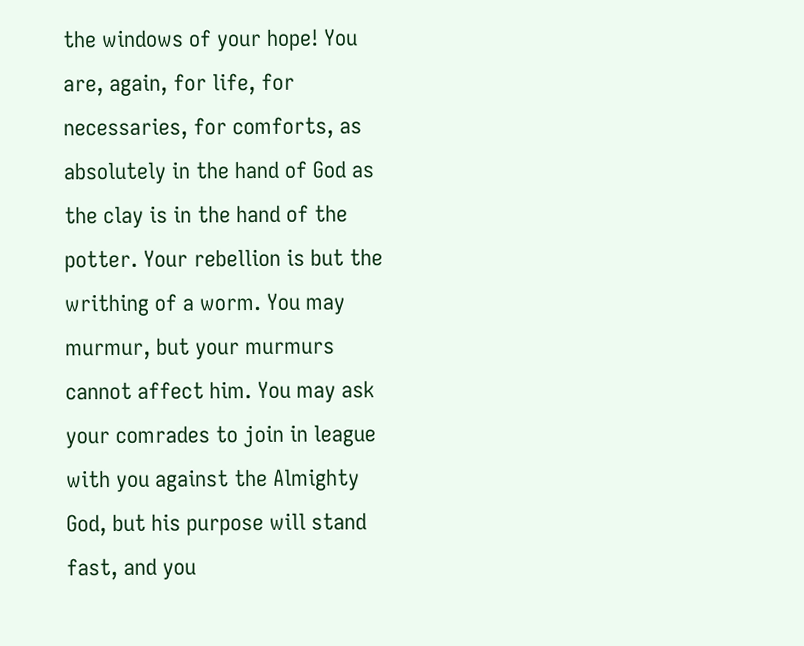the windows of your hope! You are, again, for life, for necessaries, for comforts, as absolutely in the hand of God as the clay is in the hand of the potter. Your rebellion is but the writhing of a worm. You may murmur, but your murmurs cannot affect him. You may ask your comrades to join in league with you against the Almighty God, but his purpose will stand fast, and you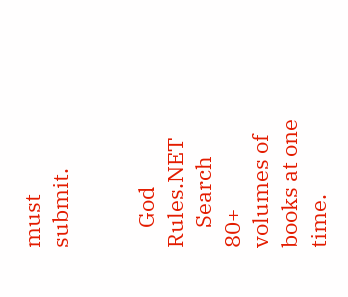must submit.


    God Rules.NET
    Search 80+ volumes of books at one time.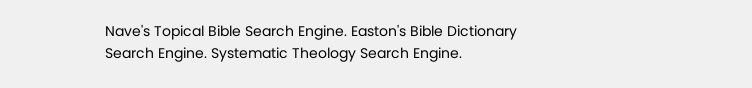Nave's Topical Bible Search Engine. Easton's Bible Dictionary Search Engine. Systematic Theology Search Engine.